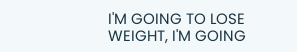I'M GOING TO LOSE WEIGHT, I'M GOING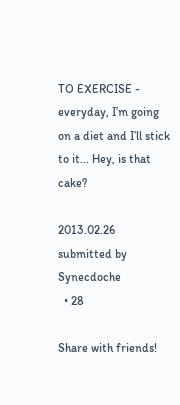TO EXERCISE - everyday, I’m going on a diet and I’ll stick to it... Hey, is that cake?

2013.02.26 submitted by Synecdoche
  • 28

Share with friends!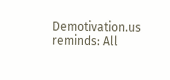Demotivation.us reminds: All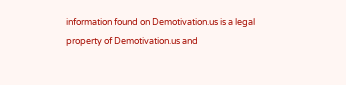information found on Demotivation.us is a legal property of Demotivation.us and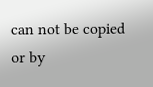can not be copied or by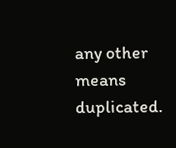any other means duplicated.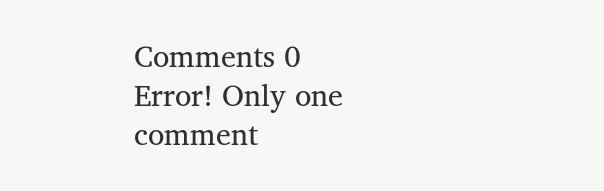Comments 0
Error! Only one comment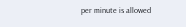per minute is allowed